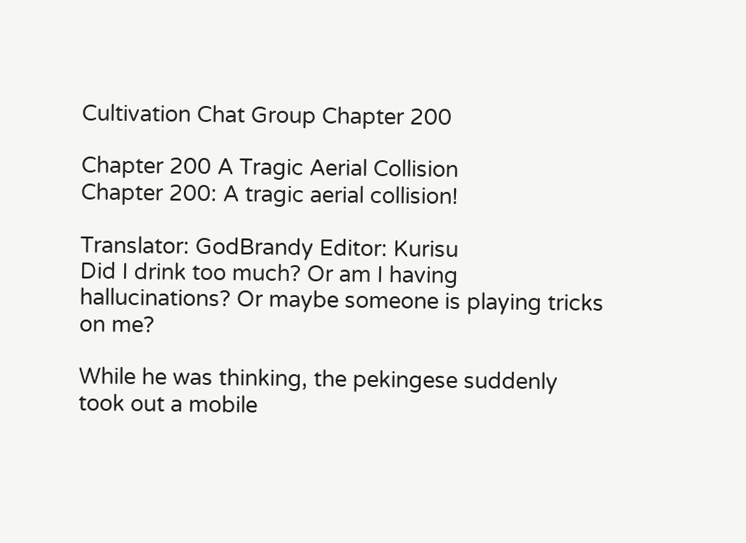Cultivation Chat Group Chapter 200

Chapter 200 A Tragic Aerial Collision
Chapter 200: A tragic aerial collision!

Translator: GodBrandy Editor: Kurisu
Did I drink too much? Or am I having hallucinations? Or maybe someone is playing tricks on me?

While he was thinking, the pekingese suddenly took out a mobile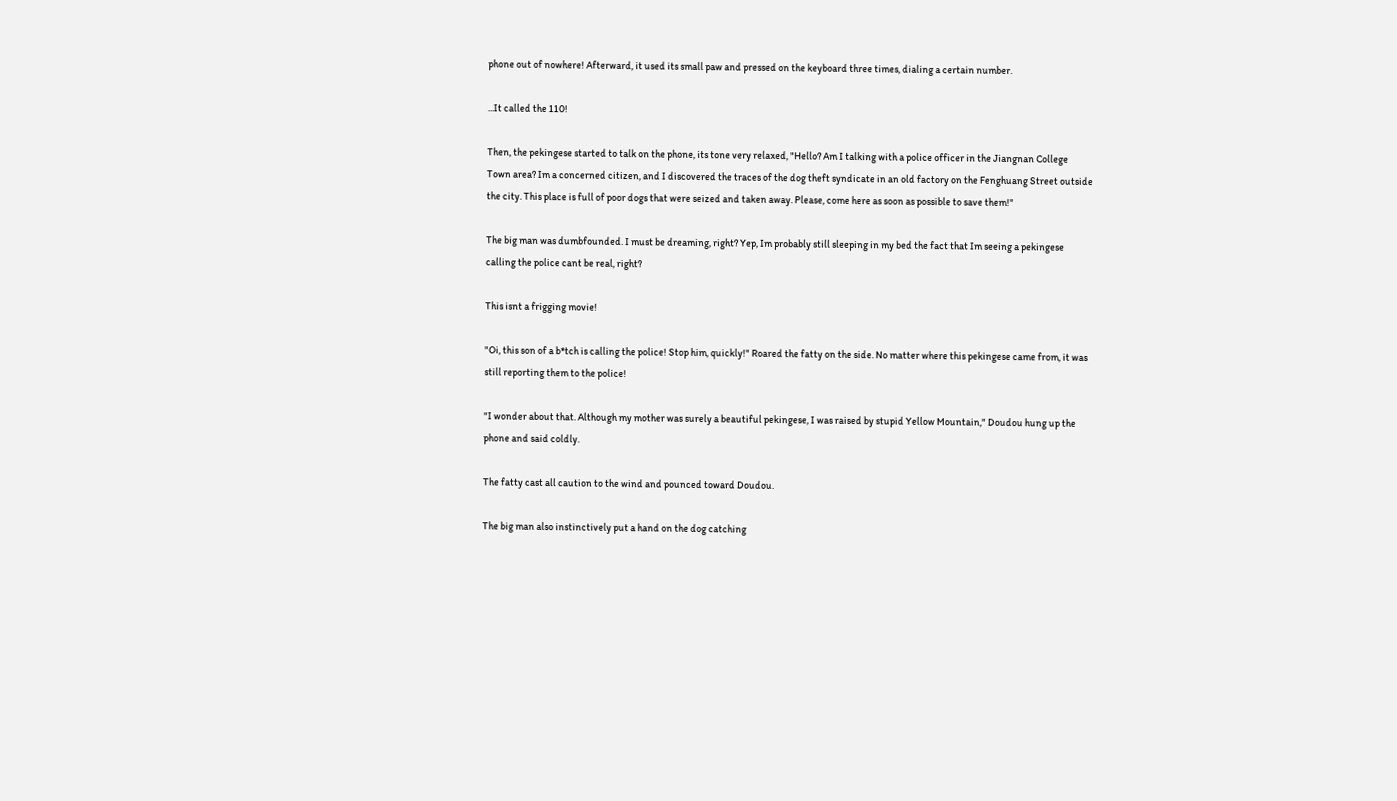phone out of nowhere! Afterward, it used its small paw and pressed on the keyboard three times, dialing a certain number.

...It called the 110!

Then, the pekingese started to talk on the phone, its tone very relaxed, "Hello? Am I talking with a police officer in the Jiangnan College Town area? Im a concerned citizen, and I discovered the traces of the dog theft syndicate in an old factory on the Fenghuang Street outside the city. This place is full of poor dogs that were seized and taken away. Please, come here as soon as possible to save them!"

The big man was dumbfounded. I must be dreaming, right? Yep, Im probably still sleeping in my bed the fact that Im seeing a pekingese calling the police cant be real, right?

This isnt a frigging movie!

"Oi, this son of a b*tch is calling the police! Stop him, quickly!" Roared the fatty on the side. No matter where this pekingese came from, it was still reporting them to the police!

"I wonder about that. Although my mother was surely a beautiful pekingese, I was raised by stupid Yellow Mountain," Doudou hung up the phone and said coldly.

The fatty cast all caution to the wind and pounced toward Doudou.

The big man also instinctively put a hand on the dog catching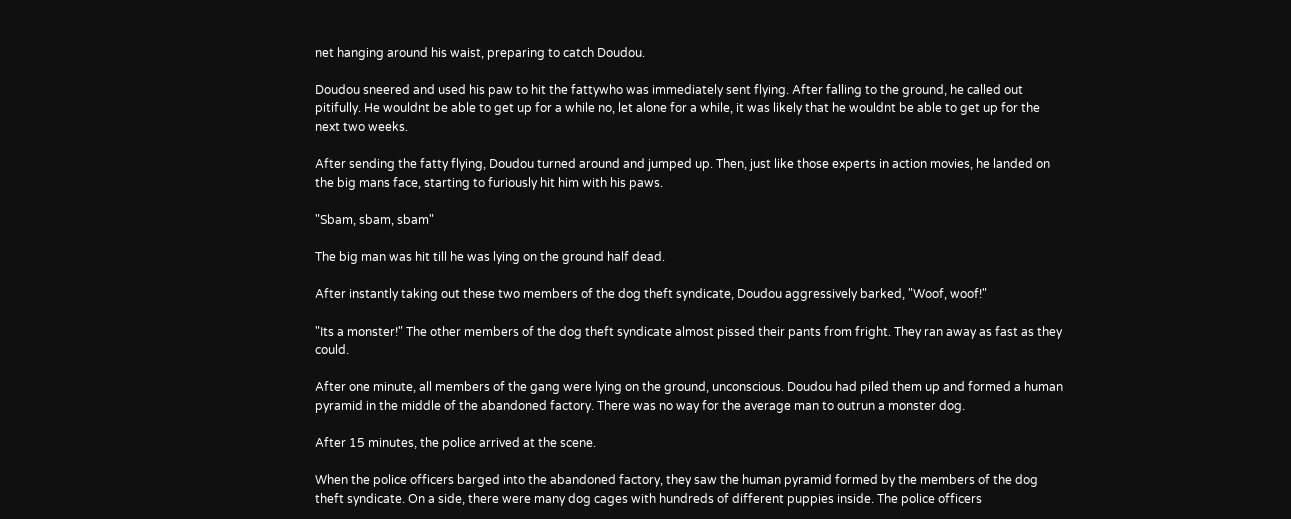net hanging around his waist, preparing to catch Doudou.

Doudou sneered and used his paw to hit the fattywho was immediately sent flying. After falling to the ground, he called out pitifully. He wouldnt be able to get up for a while no, let alone for a while, it was likely that he wouldnt be able to get up for the next two weeks.

After sending the fatty flying, Doudou turned around and jumped up. Then, just like those experts in action movies, he landed on the big mans face, starting to furiously hit him with his paws.

"Sbam, sbam, sbam"

The big man was hit till he was lying on the ground half dead.

After instantly taking out these two members of the dog theft syndicate, Doudou aggressively barked, "Woof, woof!"

"Its a monster!" The other members of the dog theft syndicate almost pissed their pants from fright. They ran away as fast as they could.

After one minute, all members of the gang were lying on the ground, unconscious. Doudou had piled them up and formed a human pyramid in the middle of the abandoned factory. There was no way for the average man to outrun a monster dog.

After 15 minutes, the police arrived at the scene.

When the police officers barged into the abandoned factory, they saw the human pyramid formed by the members of the dog theft syndicate. On a side, there were many dog cages with hundreds of different puppies inside. The police officers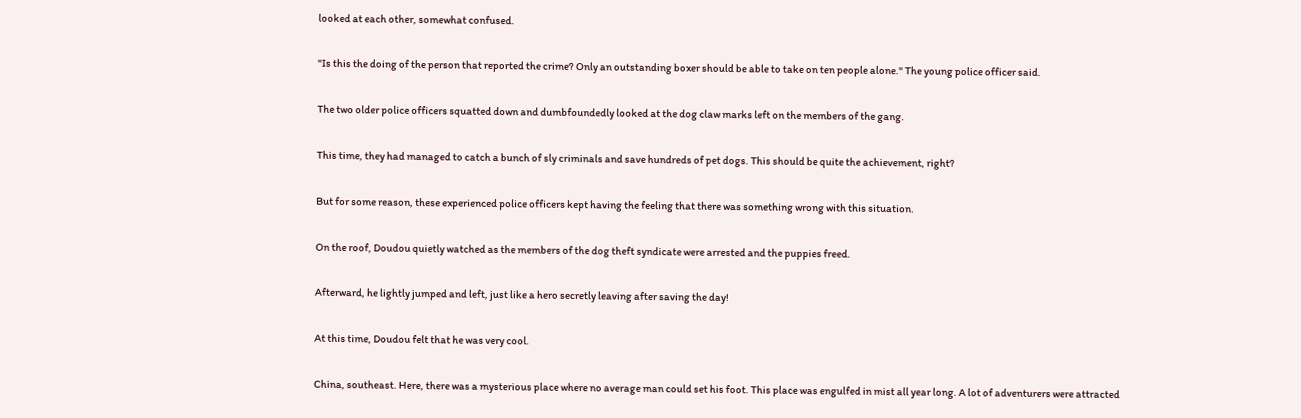looked at each other, somewhat confused.

"Is this the doing of the person that reported the crime? Only an outstanding boxer should be able to take on ten people alone." The young police officer said.

The two older police officers squatted down and dumbfoundedly looked at the dog claw marks left on the members of the gang.

This time, they had managed to catch a bunch of sly criminals and save hundreds of pet dogs. This should be quite the achievement, right?

But for some reason, these experienced police officers kept having the feeling that there was something wrong with this situation.

On the roof, Doudou quietly watched as the members of the dog theft syndicate were arrested and the puppies freed.

Afterward, he lightly jumped and left, just like a hero secretly leaving after saving the day!

At this time, Doudou felt that he was very cool.

China, southeast. Here, there was a mysterious place where no average man could set his foot. This place was engulfed in mist all year long. A lot of adventurers were attracted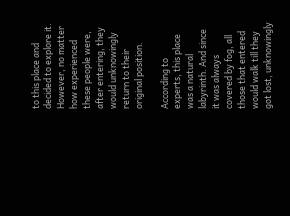to this place and decided to explore it. However, no matter how experienced these people were, after entering, they would unknowingly return to their original position.

According to experts, this place was a natural labyrinth. And since it was always covered by fog, all those that entered would walk till they got lost, unknowingly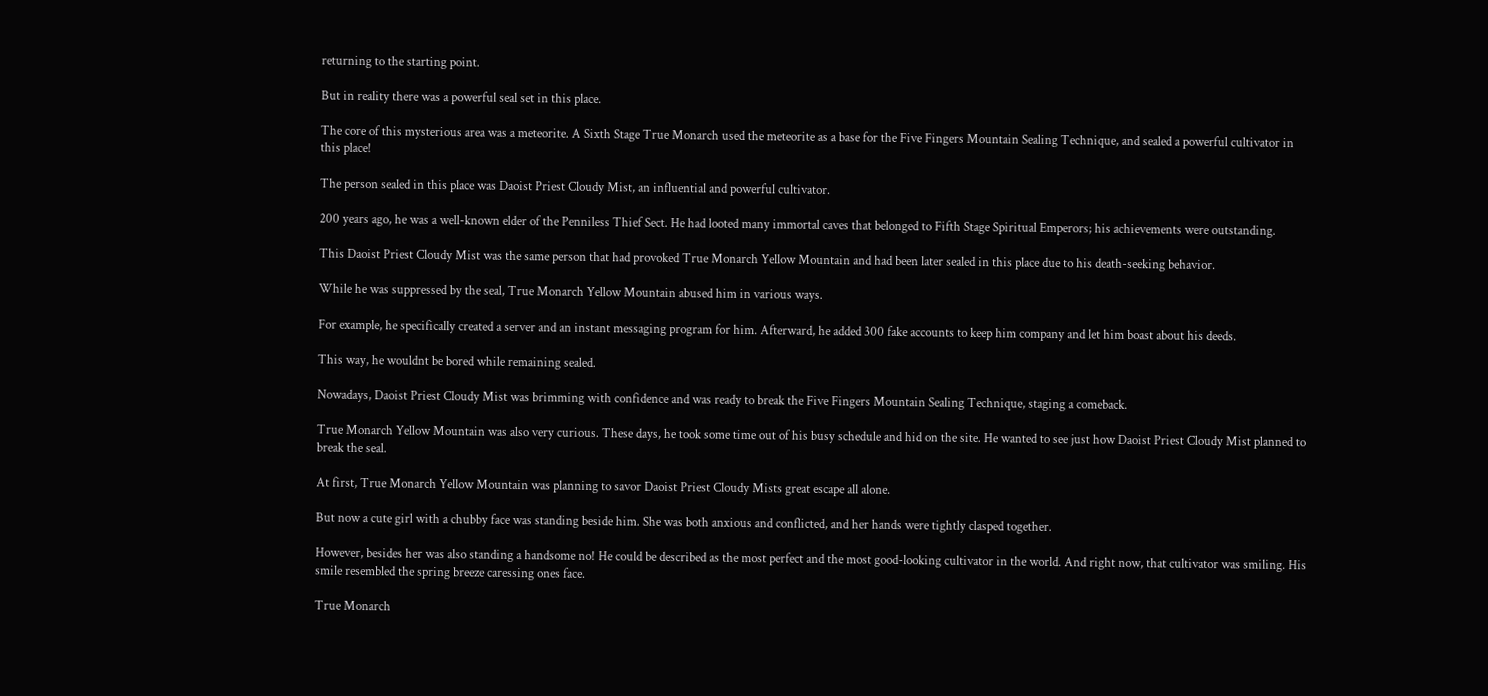returning to the starting point.

But in reality there was a powerful seal set in this place.

The core of this mysterious area was a meteorite. A Sixth Stage True Monarch used the meteorite as a base for the Five Fingers Mountain Sealing Technique, and sealed a powerful cultivator in this place!

The person sealed in this place was Daoist Priest Cloudy Mist, an influential and powerful cultivator.

200 years ago, he was a well-known elder of the Penniless Thief Sect. He had looted many immortal caves that belonged to Fifth Stage Spiritual Emperors; his achievements were outstanding.

This Daoist Priest Cloudy Mist was the same person that had provoked True Monarch Yellow Mountain and had been later sealed in this place due to his death-seeking behavior.

While he was suppressed by the seal, True Monarch Yellow Mountain abused him in various ways.

For example, he specifically created a server and an instant messaging program for him. Afterward, he added 300 fake accounts to keep him company and let him boast about his deeds.

This way, he wouldnt be bored while remaining sealed.

Nowadays, Daoist Priest Cloudy Mist was brimming with confidence and was ready to break the Five Fingers Mountain Sealing Technique, staging a comeback.

True Monarch Yellow Mountain was also very curious. These days, he took some time out of his busy schedule and hid on the site. He wanted to see just how Daoist Priest Cloudy Mist planned to break the seal.

At first, True Monarch Yellow Mountain was planning to savor Daoist Priest Cloudy Mists great escape all alone.

But now a cute girl with a chubby face was standing beside him. She was both anxious and conflicted, and her hands were tightly clasped together.

However, besides her was also standing a handsome no! He could be described as the most perfect and the most good-looking cultivator in the world. And right now, that cultivator was smiling. His smile resembled the spring breeze caressing ones face.

True Monarch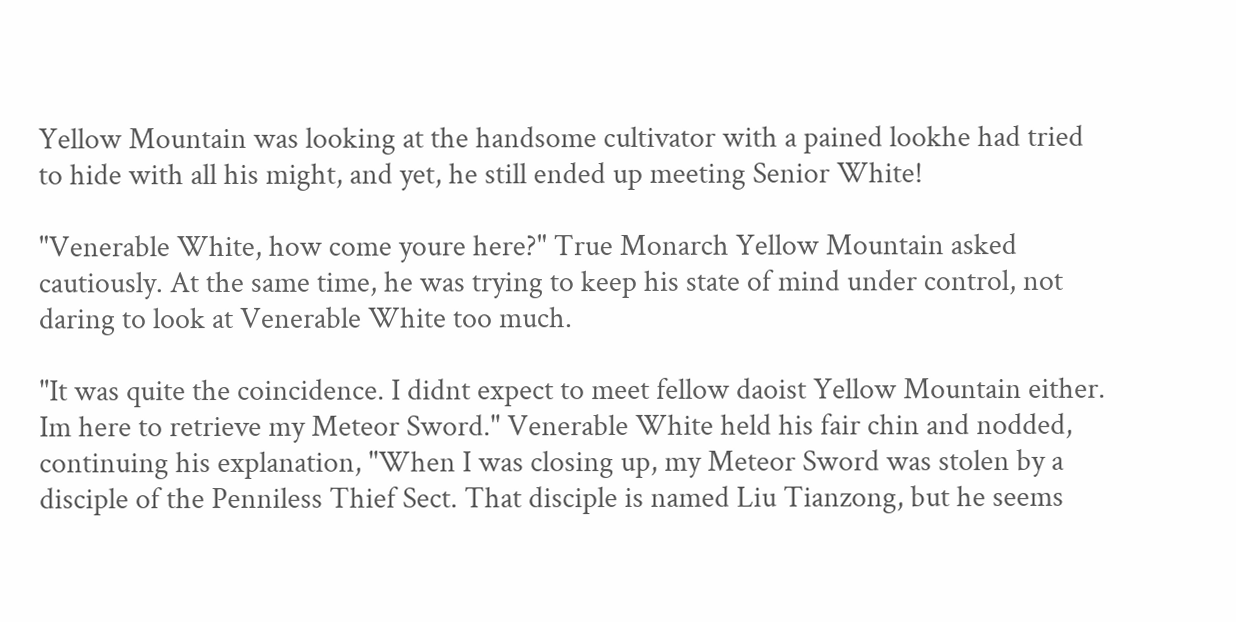Yellow Mountain was looking at the handsome cultivator with a pained lookhe had tried to hide with all his might, and yet, he still ended up meeting Senior White!

"Venerable White, how come youre here?" True Monarch Yellow Mountain asked cautiously. At the same time, he was trying to keep his state of mind under control, not daring to look at Venerable White too much.

"It was quite the coincidence. I didnt expect to meet fellow daoist Yellow Mountain either. Im here to retrieve my Meteor Sword." Venerable White held his fair chin and nodded, continuing his explanation, "When I was closing up, my Meteor Sword was stolen by a disciple of the Penniless Thief Sect. That disciple is named Liu Tianzong, but he seems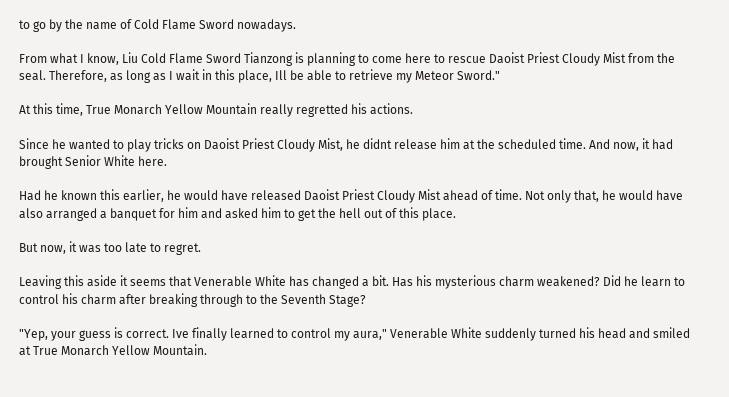to go by the name of Cold Flame Sword nowadays.

From what I know, Liu Cold Flame Sword Tianzong is planning to come here to rescue Daoist Priest Cloudy Mist from the seal. Therefore, as long as I wait in this place, Ill be able to retrieve my Meteor Sword."

At this time, True Monarch Yellow Mountain really regretted his actions.

Since he wanted to play tricks on Daoist Priest Cloudy Mist, he didnt release him at the scheduled time. And now, it had brought Senior White here.

Had he known this earlier, he would have released Daoist Priest Cloudy Mist ahead of time. Not only that, he would have also arranged a banquet for him and asked him to get the hell out of this place.

But now, it was too late to regret.

Leaving this aside it seems that Venerable White has changed a bit. Has his mysterious charm weakened? Did he learn to control his charm after breaking through to the Seventh Stage?

"Yep, your guess is correct. Ive finally learned to control my aura," Venerable White suddenly turned his head and smiled at True Monarch Yellow Mountain.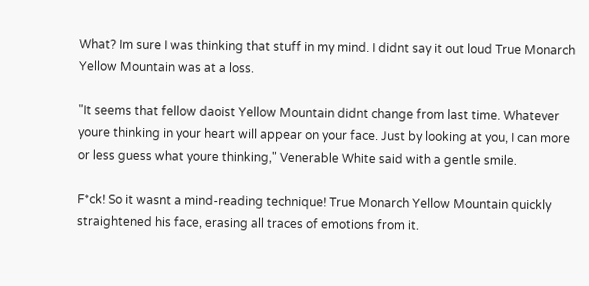What? Im sure I was thinking that stuff in my mind. I didnt say it out loud True Monarch Yellow Mountain was at a loss.

"It seems that fellow daoist Yellow Mountain didnt change from last time. Whatever youre thinking in your heart will appear on your face. Just by looking at you, I can more or less guess what youre thinking," Venerable White said with a gentle smile.

F*ck! So it wasnt a mind-reading technique! True Monarch Yellow Mountain quickly straightened his face, erasing all traces of emotions from it.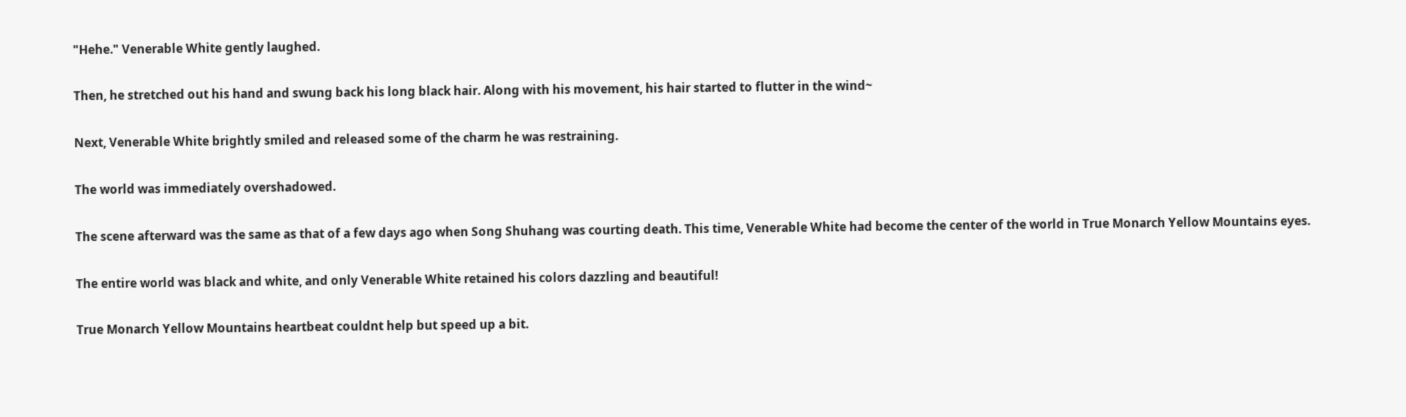"Hehe." Venerable White gently laughed.

Then, he stretched out his hand and swung back his long black hair. Along with his movement, his hair started to flutter in the wind~

Next, Venerable White brightly smiled and released some of the charm he was restraining.

The world was immediately overshadowed.

The scene afterward was the same as that of a few days ago when Song Shuhang was courting death. This time, Venerable White had become the center of the world in True Monarch Yellow Mountains eyes.

The entire world was black and white, and only Venerable White retained his colors dazzling and beautiful!

True Monarch Yellow Mountains heartbeat couldnt help but speed up a bit.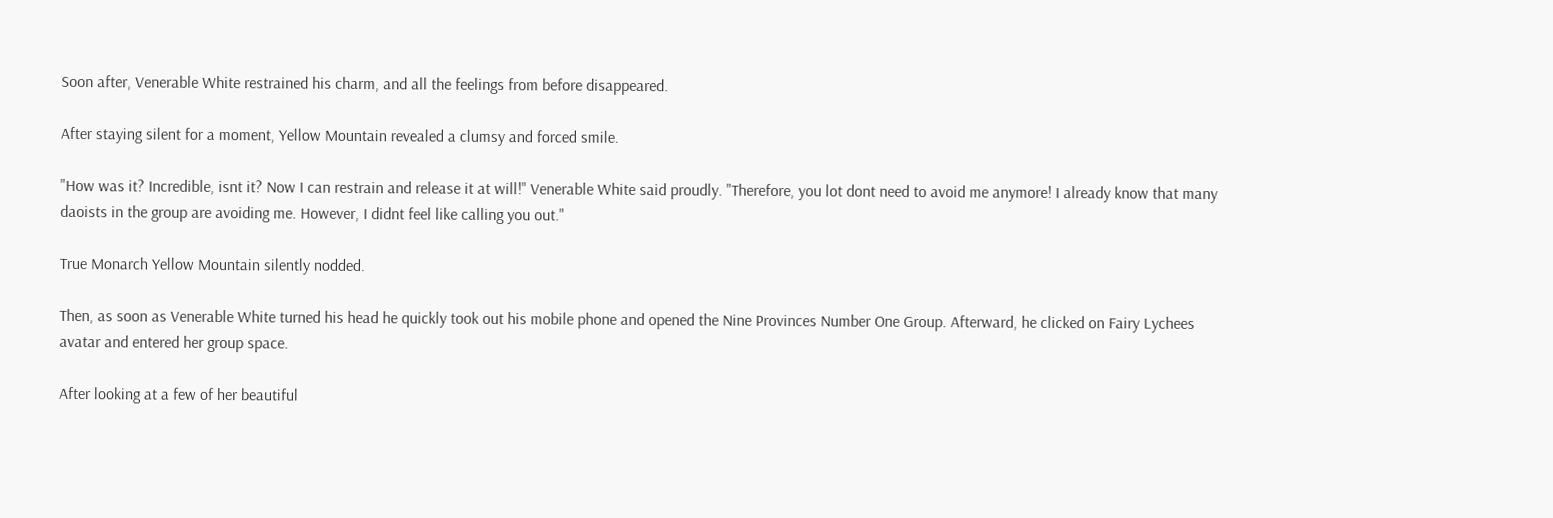Soon after, Venerable White restrained his charm, and all the feelings from before disappeared.

After staying silent for a moment, Yellow Mountain revealed a clumsy and forced smile.

"How was it? Incredible, isnt it? Now I can restrain and release it at will!" Venerable White said proudly. "Therefore, you lot dont need to avoid me anymore! I already know that many daoists in the group are avoiding me. However, I didnt feel like calling you out."

True Monarch Yellow Mountain silently nodded.

Then, as soon as Venerable White turned his head he quickly took out his mobile phone and opened the Nine Provinces Number One Group. Afterward, he clicked on Fairy Lychees avatar and entered her group space.

After looking at a few of her beautiful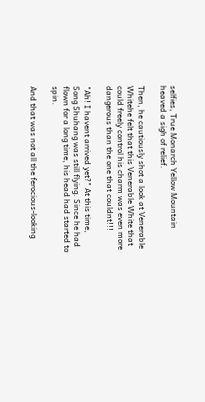selfies, True Monarch Yellow Mountain heaved a sigh of relief.

Then, he cautiously shot a look at Venerable Whitehe felt that this Venerable White that could freely control his charm was even more dangerous than the one that couldnt!!!

"Ah! I havent arrived yet?" At this time, Song Shuhang was still flying. Since he had flown for a long time, his head had started to spin.

And that was not all the ferocious-looking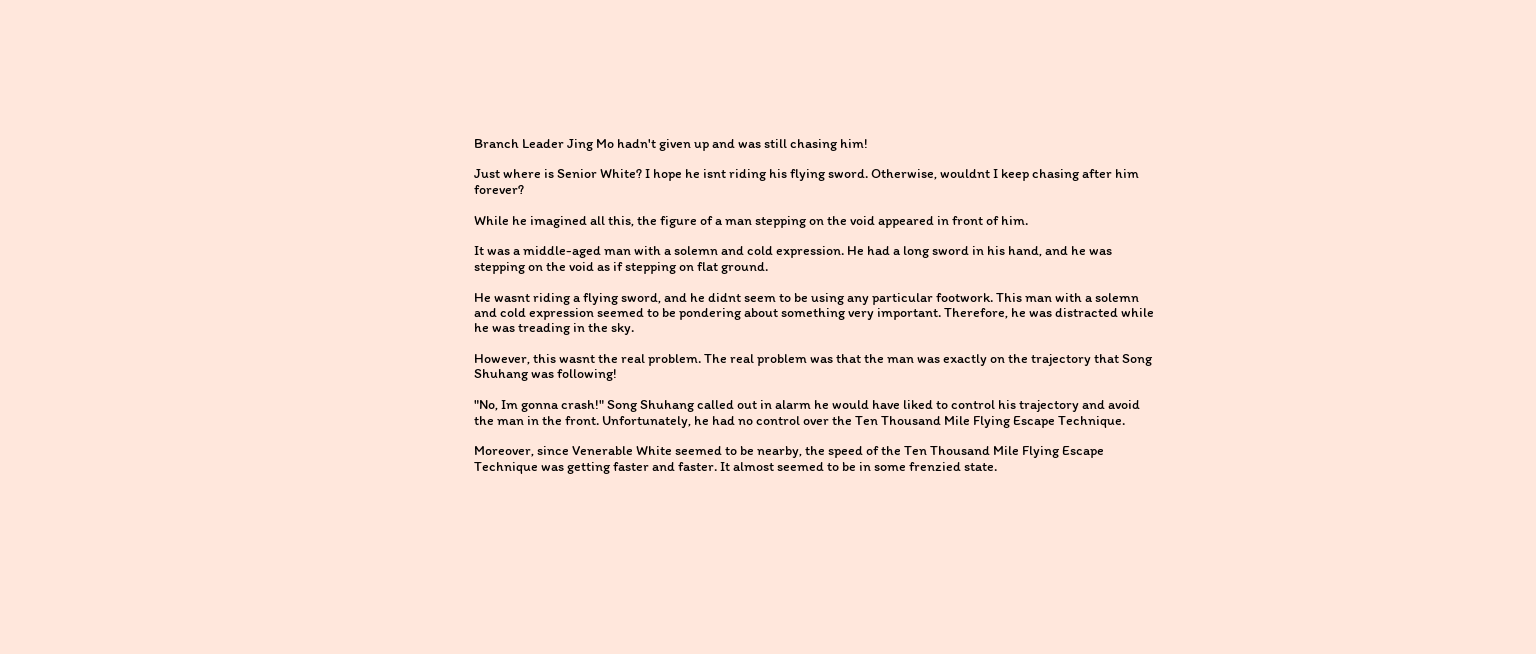Branch Leader Jing Mo hadn't given up and was still chasing him!

Just where is Senior White? I hope he isnt riding his flying sword. Otherwise, wouldnt I keep chasing after him forever?

While he imagined all this, the figure of a man stepping on the void appeared in front of him.

It was a middle-aged man with a solemn and cold expression. He had a long sword in his hand, and he was stepping on the void as if stepping on flat ground.

He wasnt riding a flying sword, and he didnt seem to be using any particular footwork. This man with a solemn and cold expression seemed to be pondering about something very important. Therefore, he was distracted while he was treading in the sky.

However, this wasnt the real problem. The real problem was that the man was exactly on the trajectory that Song Shuhang was following!

"No, Im gonna crash!" Song Shuhang called out in alarm he would have liked to control his trajectory and avoid the man in the front. Unfortunately, he had no control over the Ten Thousand Mile Flying Escape Technique.

Moreover, since Venerable White seemed to be nearby, the speed of the Ten Thousand Mile Flying Escape Technique was getting faster and faster. It almost seemed to be in some frenzied state.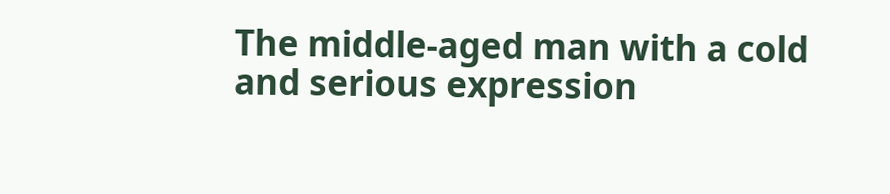The middle-aged man with a cold and serious expression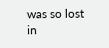was so lost in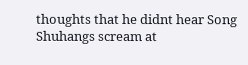thoughts that he didnt hear Song Shuhangs scream at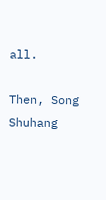all.

Then, Song Shuhang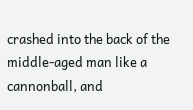crashed into the back of the middle-aged man like a cannonball, and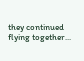they continued flying together...